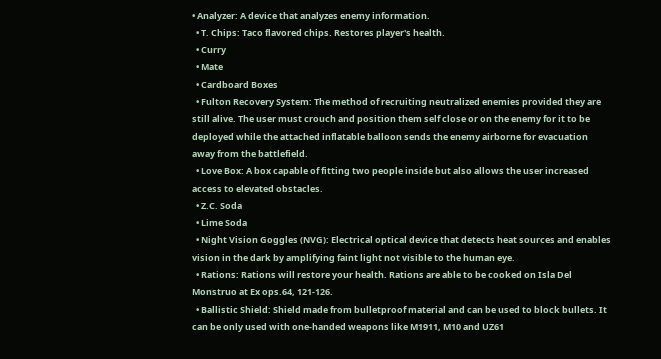• Analyzer: A device that analyzes enemy information.
  • T. Chips: Taco flavored chips. Restores player's health.
  • Curry
  • Mate
  • Cardboard Boxes
  • Fulton Recovery System: The method of recruiting neutralized enemies provided they are still alive. The user must crouch and position them self close or on the enemy for it to be deployed while the attached inflatable balloon sends the enemy airborne for evacuation away from the battlefield.
  • Love Box: A box capable of fitting two people inside but also allows the user increased access to elevated obstacles.
  • Z.C. Soda
  • Lime Soda
  • Night Vision Goggles (NVG): Electrical optical device that detects heat sources and enables vision in the dark by amplifying faint light not visible to the human eye.
  • Rations: Rations will restore your health. Rations are able to be cooked on Isla Del Monstruo at Ex ops.64, 121-126.
  • Ballistic Shield: Shield made from bulletproof material and can be used to block bullets. It can be only used with one-handed weapons like M1911, M10 and UZ61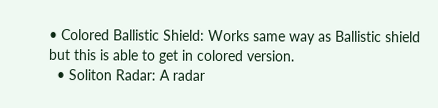• Colored Ballistic Shield: Works same way as Ballistic shield but this is able to get in colored version.
  • Soliton Radar: A radar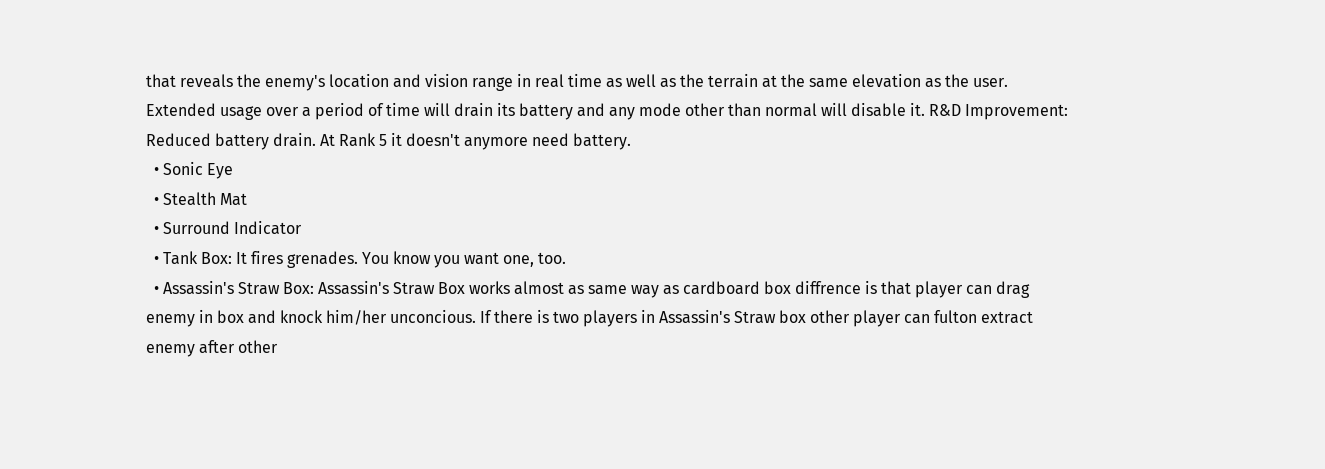that reveals the enemy's location and vision range in real time as well as the terrain at the same elevation as the user. Extended usage over a period of time will drain its battery and any mode other than normal will disable it. R&D Improvement: Reduced battery drain. At Rank 5 it doesn't anymore need battery.
  • Sonic Eye
  • Stealth Mat
  • Surround Indicator
  • Tank Box: It fires grenades. You know you want one, too.
  • Assassin's Straw Box: Assassin's Straw Box works almost as same way as cardboard box diffrence is that player can drag enemy in box and knock him/her unconcious. If there is two players in Assassin's Straw box other player can fulton extract enemy after other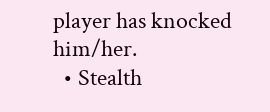player has knocked him/her.
  • Stealth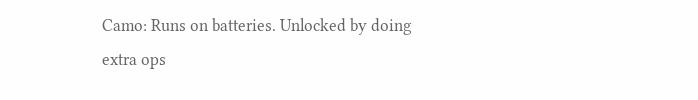Camo: Runs on batteries. Unlocked by doing extra ops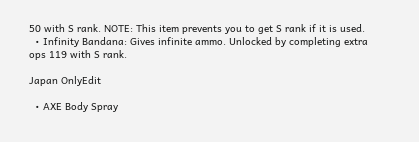50 with S rank. NOTE: This item prevents you to get S rank if it is used.
  • Infinity Bandana: Gives infinite ammo. Unlocked by completing extra ops 119 with S rank.

Japan OnlyEdit

  • AXE Body Spray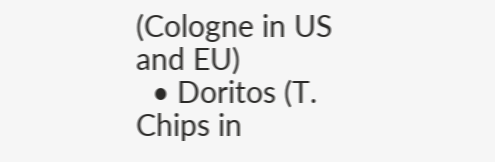(Cologne in US and EU)
  • Doritos (T. Chips in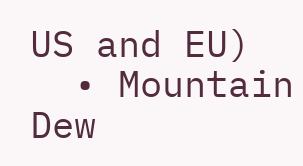US and EU)
  • Mountain Dew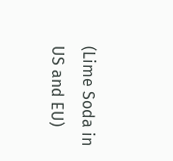(Lime Soda in US and EU)